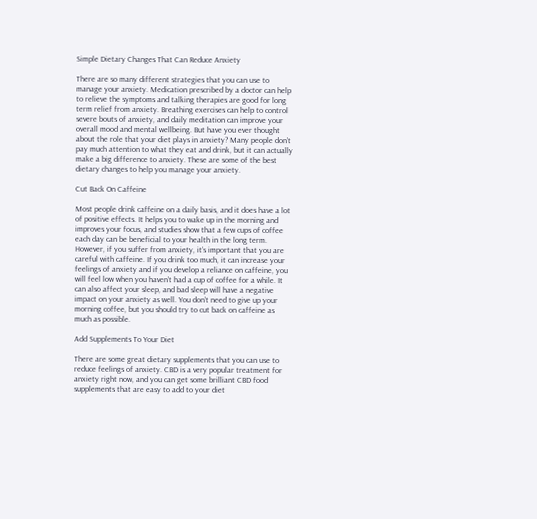Simple Dietary Changes That Can Reduce Anxiety

There are so many different strategies that you can use to manage your anxiety. Medication prescribed by a doctor can help to relieve the symptoms and talking therapies are good for long term relief from anxiety. Breathing exercises can help to control severe bouts of anxiety, and daily meditation can improve your overall mood and mental wellbeing. But have you ever thought about the role that your diet plays in anxiety? Many people don’t pay much attention to what they eat and drink, but it can actually make a big difference to anxiety. These are some of the best dietary changes to help you manage your anxiety.

Cut Back On Caffeine

Most people drink caffeine on a daily basis, and it does have a lot of positive effects. It helps you to wake up in the morning and improves your focus, and studies show that a few cups of coffee each day can be beneficial to your health in the long term. However, if you suffer from anxiety, it’s important that you are careful with caffeine. If you drink too much, it can increase your feelings of anxiety and if you develop a reliance on caffeine, you will feel low when you haven’t had a cup of coffee for a while. It can also affect your sleep, and bad sleep will have a negative impact on your anxiety as well. You don’t need to give up your morning coffee, but you should try to cut back on caffeine as much as possible.

Add Supplements To Your Diet

There are some great dietary supplements that you can use to reduce feelings of anxiety. CBD is a very popular treatment for anxiety right now, and you can get some brilliant CBD food supplements that are easy to add to your diet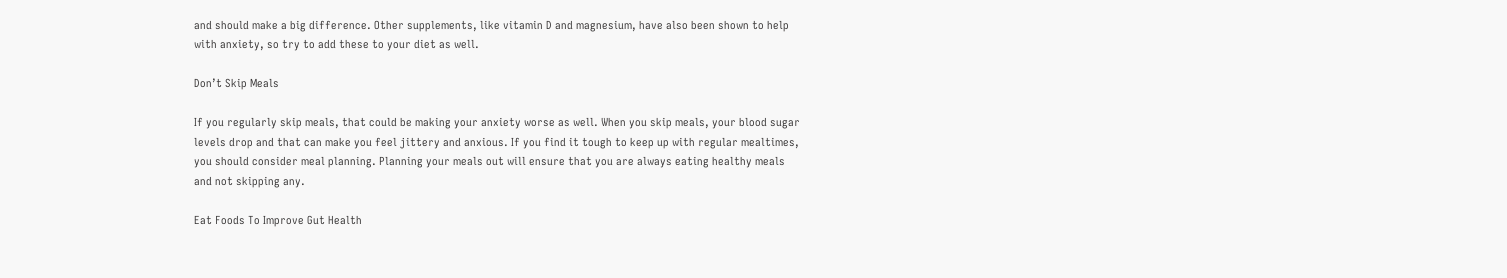and should make a big difference. Other supplements, like vitamin D and magnesium, have also been shown to help with anxiety, so try to add these to your diet as well.

Don’t Skip Meals

If you regularly skip meals, that could be making your anxiety worse as well. When you skip meals, your blood sugar levels drop and that can make you feel jittery and anxious. If you find it tough to keep up with regular mealtimes, you should consider meal planning. Planning your meals out will ensure that you are always eating healthy meals and not skipping any.

Eat Foods To Improve Gut Health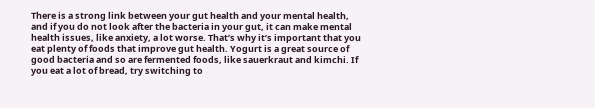There is a strong link between your gut health and your mental health, and if you do not look after the bacteria in your gut, it can make mental health issues, like anxiety, a lot worse. That’s why it’s important that you eat plenty of foods that improve gut health. Yogurt is a great source of good bacteria and so are fermented foods, like sauerkraut and kimchi. If you eat a lot of bread, try switching to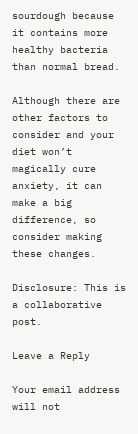sourdough because it contains more healthy bacteria than normal bread.

Although there are other factors to consider and your diet won’t magically cure anxiety, it can make a big difference, so consider making these changes.

Disclosure: This is a collaborative post.

Leave a Reply

Your email address will not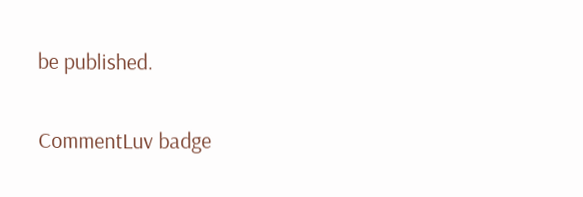be published.

CommentLuv badge